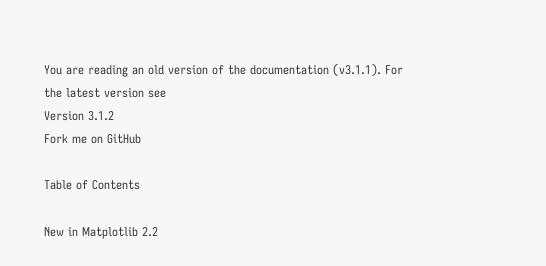You are reading an old version of the documentation (v3.1.1). For the latest version see
Version 3.1.2
Fork me on GitHub

Table of Contents

New in Matplotlib 2.2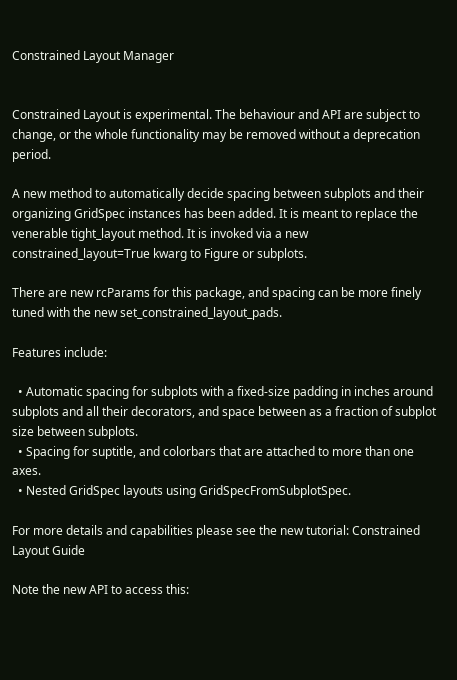Constrained Layout Manager


Constrained Layout is experimental. The behaviour and API are subject to change, or the whole functionality may be removed without a deprecation period.

A new method to automatically decide spacing between subplots and their organizing GridSpec instances has been added. It is meant to replace the venerable tight_layout method. It is invoked via a new constrained_layout=True kwarg to Figure or subplots.

There are new rcParams for this package, and spacing can be more finely tuned with the new set_constrained_layout_pads.

Features include:

  • Automatic spacing for subplots with a fixed-size padding in inches around subplots and all their decorators, and space between as a fraction of subplot size between subplots.
  • Spacing for suptitle, and colorbars that are attached to more than one axes.
  • Nested GridSpec layouts using GridSpecFromSubplotSpec.

For more details and capabilities please see the new tutorial: Constrained Layout Guide

Note the new API to access this: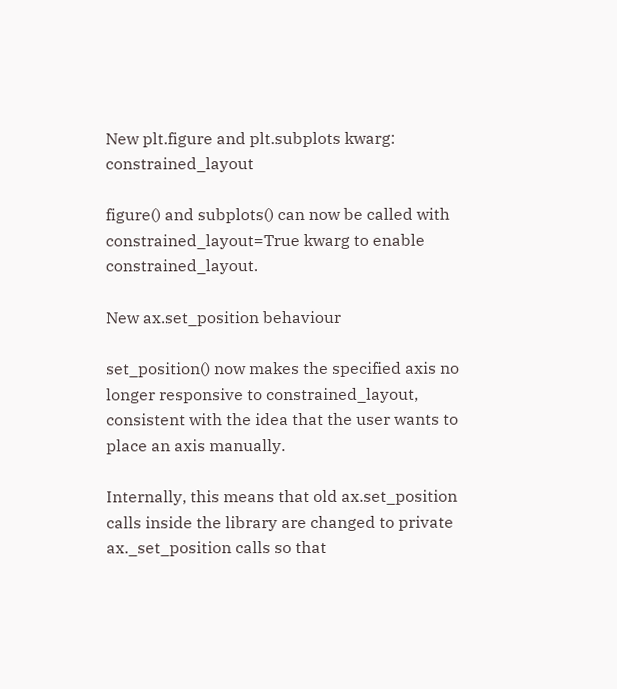New plt.figure and plt.subplots kwarg: constrained_layout

figure() and subplots() can now be called with constrained_layout=True kwarg to enable constrained_layout.

New ax.set_position behaviour

set_position() now makes the specified axis no longer responsive to constrained_layout, consistent with the idea that the user wants to place an axis manually.

Internally, this means that old ax.set_position calls inside the library are changed to private ax._set_position calls so that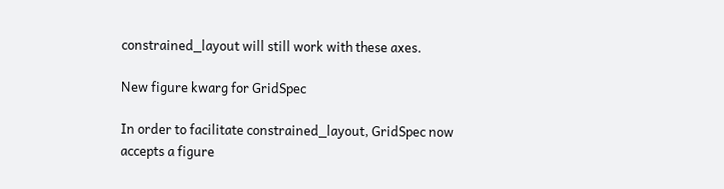constrained_layout will still work with these axes.

New figure kwarg for GridSpec

In order to facilitate constrained_layout, GridSpec now accepts a figure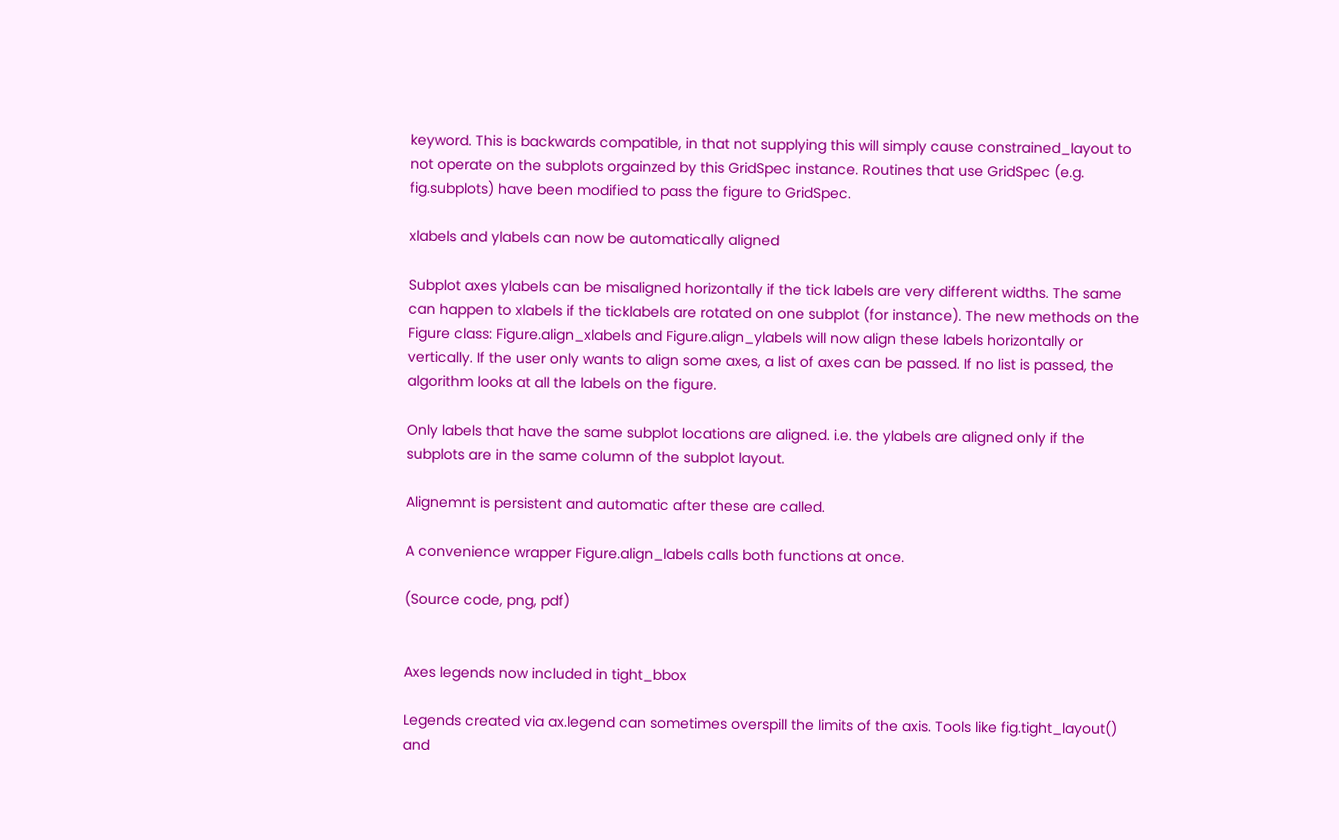keyword. This is backwards compatible, in that not supplying this will simply cause constrained_layout to not operate on the subplots orgainzed by this GridSpec instance. Routines that use GridSpec (e.g. fig.subplots) have been modified to pass the figure to GridSpec.

xlabels and ylabels can now be automatically aligned

Subplot axes ylabels can be misaligned horizontally if the tick labels are very different widths. The same can happen to xlabels if the ticklabels are rotated on one subplot (for instance). The new methods on the Figure class: Figure.align_xlabels and Figure.align_ylabels will now align these labels horizontally or vertically. If the user only wants to align some axes, a list of axes can be passed. If no list is passed, the algorithm looks at all the labels on the figure.

Only labels that have the same subplot locations are aligned. i.e. the ylabels are aligned only if the subplots are in the same column of the subplot layout.

Alignemnt is persistent and automatic after these are called.

A convenience wrapper Figure.align_labels calls both functions at once.

(Source code, png, pdf)


Axes legends now included in tight_bbox

Legends created via ax.legend can sometimes overspill the limits of the axis. Tools like fig.tight_layout() and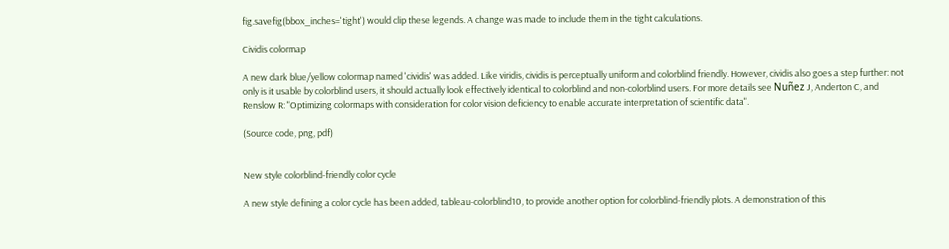fig.savefig(bbox_inches='tight') would clip these legends. A change was made to include them in the tight calculations.

Cividis colormap

A new dark blue/yellow colormap named 'cividis' was added. Like viridis, cividis is perceptually uniform and colorblind friendly. However, cividis also goes a step further: not only is it usable by colorblind users, it should actually look effectively identical to colorblind and non-colorblind users. For more details see Nuñez J, Anderton C, and Renslow R: "Optimizing colormaps with consideration for color vision deficiency to enable accurate interpretation of scientific data".

(Source code, png, pdf)


New style colorblind-friendly color cycle

A new style defining a color cycle has been added, tableau-colorblind10, to provide another option for colorblind-friendly plots. A demonstration of this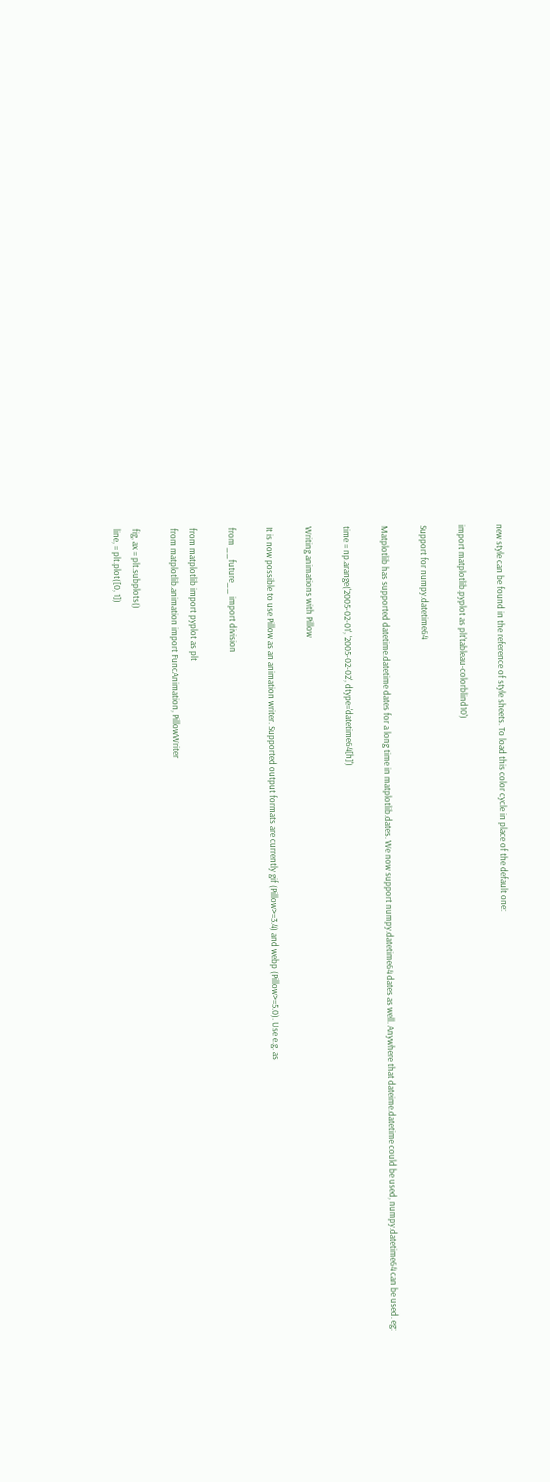new style can be found in the reference of style sheets. To load this color cycle in place of the default one:

import matplotlib.pyplot as plt'tableau-colorblind10')

Support for numpy.datetime64

Matplotlib has supported datetime.datetime dates for a long time in matplotlib.dates. We now support numpy.datetime64 dates as well. Anywhere that dateime.datetime could be used, numpy.datetime64 can be used. eg:

time = np.arange('2005-02-01', '2005-02-02', dtype='datetime64[h]')

Writing animations with Pillow

It is now possible to use Pillow as an animation writer. Supported output formats are currently gif (Pillow>=3.4) and webp (Pillow>=5.0). Use e.g. as

from __future__ import division

from matplotlib import pyplot as plt
from matplotlib.animation import FuncAnimation, PillowWriter

fig, ax = plt.subplots()
line, = plt.plot([0, 1])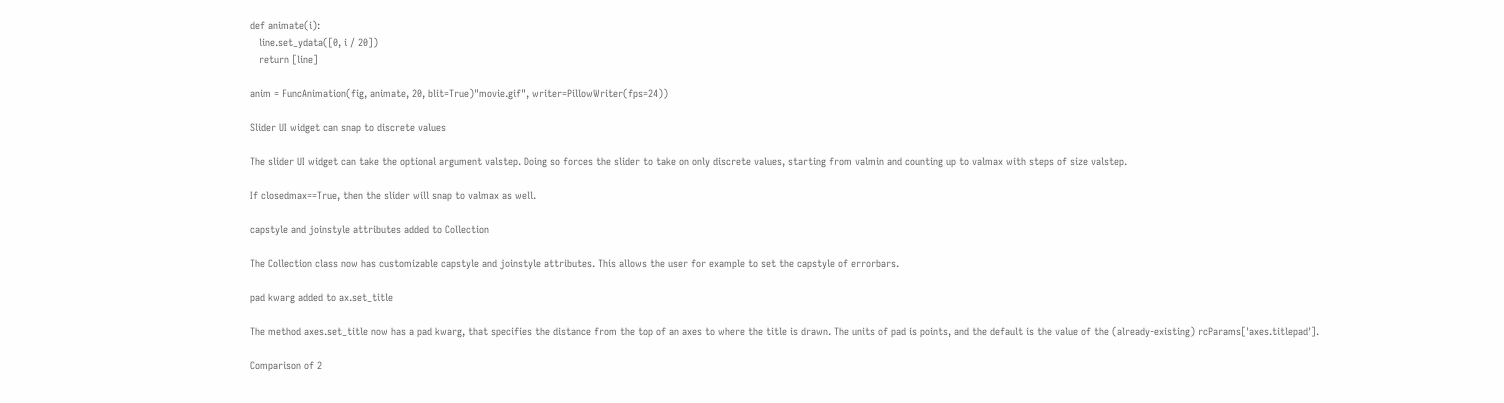def animate(i):
   line.set_ydata([0, i / 20])
   return [line]

anim = FuncAnimation(fig, animate, 20, blit=True)"movie.gif", writer=PillowWriter(fps=24))

Slider UI widget can snap to discrete values

The slider UI widget can take the optional argument valstep. Doing so forces the slider to take on only discrete values, starting from valmin and counting up to valmax with steps of size valstep.

If closedmax==True, then the slider will snap to valmax as well.

capstyle and joinstyle attributes added to Collection

The Collection class now has customizable capstyle and joinstyle attributes. This allows the user for example to set the capstyle of errorbars.

pad kwarg added to ax.set_title

The method axes.set_title now has a pad kwarg, that specifies the distance from the top of an axes to where the title is drawn. The units of pad is points, and the default is the value of the (already-existing) rcParams['axes.titlepad'].

Comparison of 2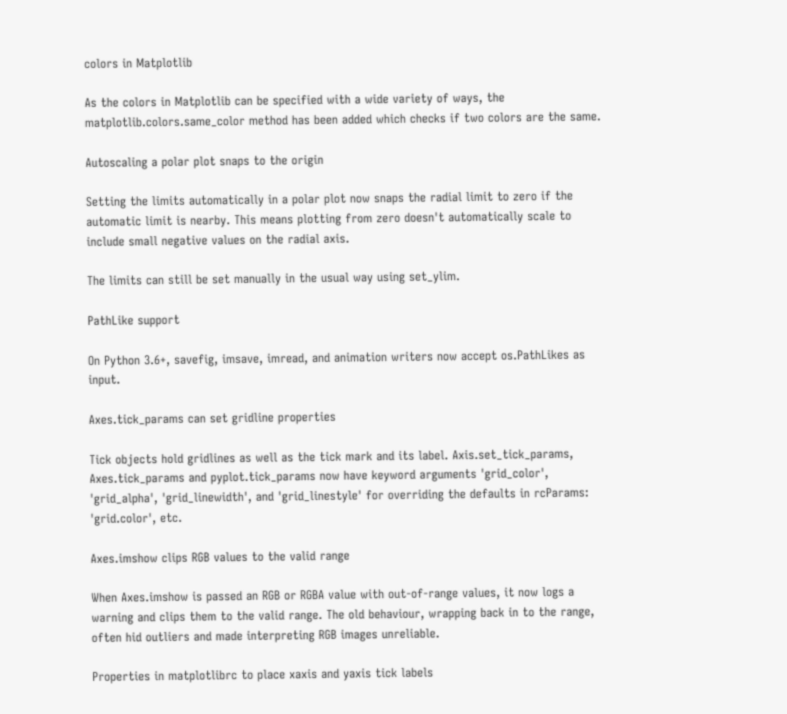colors in Matplotlib

As the colors in Matplotlib can be specified with a wide variety of ways, the matplotlib.colors.same_color method has been added which checks if two colors are the same.

Autoscaling a polar plot snaps to the origin

Setting the limits automatically in a polar plot now snaps the radial limit to zero if the automatic limit is nearby. This means plotting from zero doesn't automatically scale to include small negative values on the radial axis.

The limits can still be set manually in the usual way using set_ylim.

PathLike support

On Python 3.6+, savefig, imsave, imread, and animation writers now accept os.PathLikes as input.

Axes.tick_params can set gridline properties

Tick objects hold gridlines as well as the tick mark and its label. Axis.set_tick_params, Axes.tick_params and pyplot.tick_params now have keyword arguments 'grid_color', 'grid_alpha', 'grid_linewidth', and 'grid_linestyle' for overriding the defaults in rcParams: 'grid.color', etc.

Axes.imshow clips RGB values to the valid range

When Axes.imshow is passed an RGB or RGBA value with out-of-range values, it now logs a warning and clips them to the valid range. The old behaviour, wrapping back in to the range, often hid outliers and made interpreting RGB images unreliable.

Properties in matplotlibrc to place xaxis and yaxis tick labels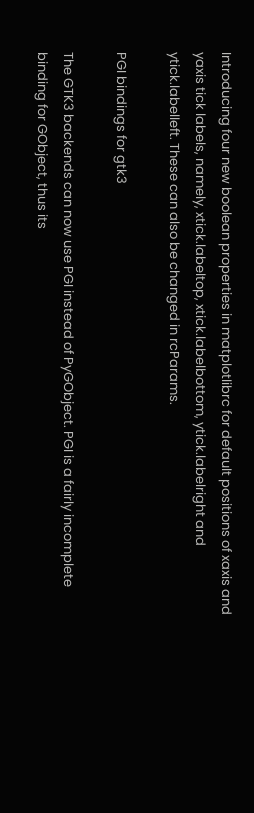Introducing four new boolean properties in matplotlibrc for default positions of xaxis and yaxis tick labels, namely, xtick.labeltop, xtick.labelbottom, ytick.labelright and ytick.labelleft. These can also be changed in rcParams.

PGI bindings for gtk3

The GTK3 backends can now use PGI instead of PyGObject. PGI is a fairly incomplete binding for GObject, thus its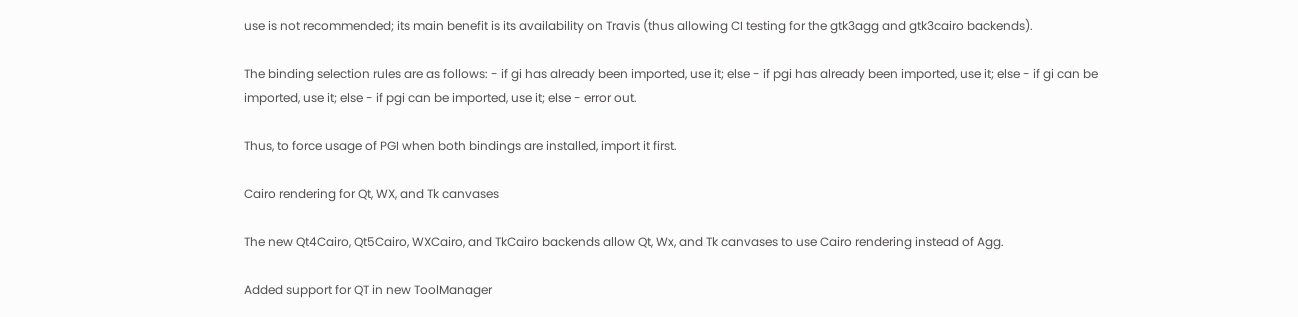use is not recommended; its main benefit is its availability on Travis (thus allowing CI testing for the gtk3agg and gtk3cairo backends).

The binding selection rules are as follows: - if gi has already been imported, use it; else - if pgi has already been imported, use it; else - if gi can be imported, use it; else - if pgi can be imported, use it; else - error out.

Thus, to force usage of PGI when both bindings are installed, import it first.

Cairo rendering for Qt, WX, and Tk canvases

The new Qt4Cairo, Qt5Cairo, WXCairo, and TkCairo backends allow Qt, Wx, and Tk canvases to use Cairo rendering instead of Agg.

Added support for QT in new ToolManager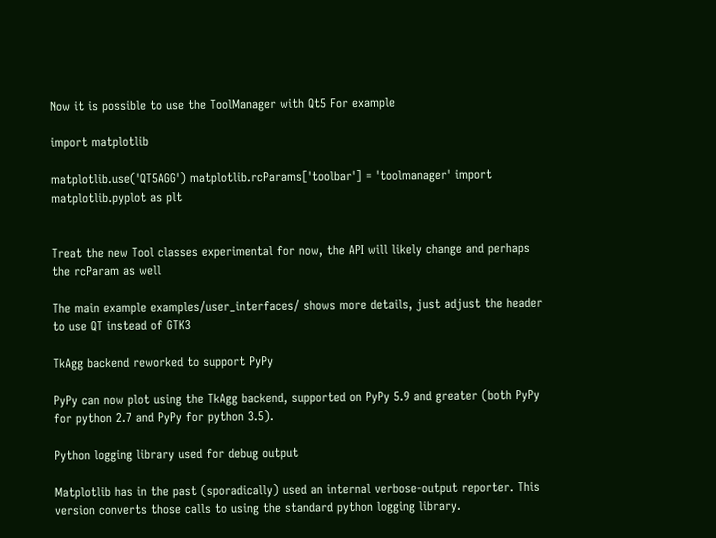Now it is possible to use the ToolManager with Qt5 For example

import matplotlib

matplotlib.use('QT5AGG') matplotlib.rcParams['toolbar'] = 'toolmanager' import matplotlib.pyplot as plt


Treat the new Tool classes experimental for now, the API will likely change and perhaps the rcParam as well

The main example examples/user_interfaces/ shows more details, just adjust the header to use QT instead of GTK3

TkAgg backend reworked to support PyPy

PyPy can now plot using the TkAgg backend, supported on PyPy 5.9 and greater (both PyPy for python 2.7 and PyPy for python 3.5).

Python logging library used for debug output

Matplotlib has in the past (sporadically) used an internal verbose-output reporter. This version converts those calls to using the standard python logging library.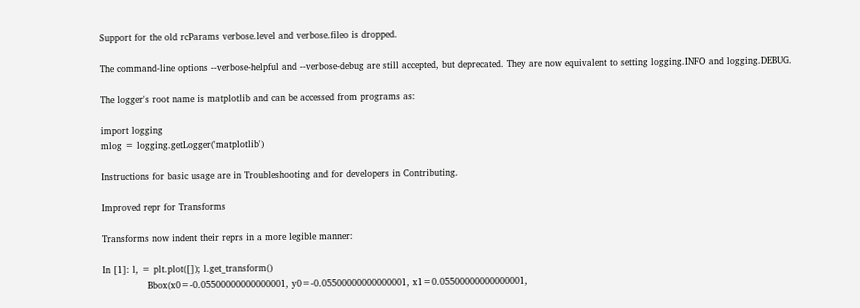Support for the old rcParams verbose.level and verbose.fileo is dropped.

The command-line options --verbose-helpful and --verbose-debug are still accepted, but deprecated. They are now equivalent to setting logging.INFO and logging.DEBUG.

The logger's root name is matplotlib and can be accessed from programs as:

import logging
mlog = logging.getLogger('matplotlib')

Instructions for basic usage are in Troubleshooting and for developers in Contributing.

Improved repr for Transforms

Transforms now indent their reprs in a more legible manner:

In [1]: l, = plt.plot([]); l.get_transform()
               Bbox(x0=-0.05500000000000001, y0=-0.05500000000000001, x1=0.05500000000000001,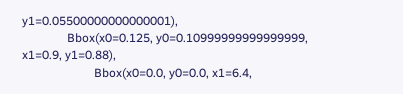y1=0.05500000000000001),
               Bbox(x0=0.125, y0=0.10999999999999999, x1=0.9, y1=0.88),
                        Bbox(x0=0.0, y0=0.0, x1=6.4,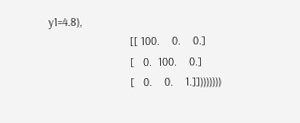y1=4.8),
                           [[ 100.    0.    0.]
                           [   0.  100.    0.]
                           [   0.    0.    1.]])))))))